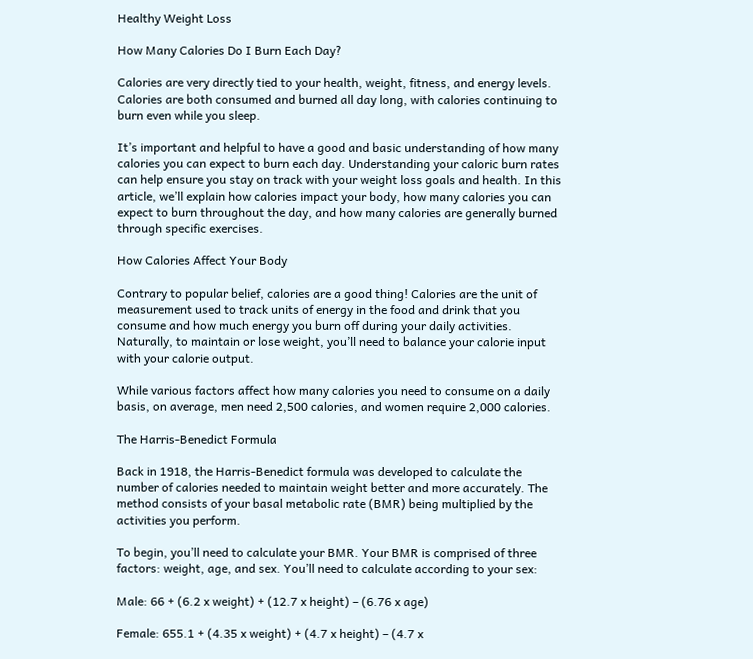Healthy Weight Loss

How Many Calories Do I Burn Each Day?

Calories are very directly tied to your health, weight, fitness, and energy levels. Calories are both consumed and burned all day long, with calories continuing to burn even while you sleep.

It’s important and helpful to have a good and basic understanding of how many calories you can expect to burn each day. Understanding your caloric burn rates can help ensure you stay on track with your weight loss goals and health. In this article, we’ll explain how calories impact your body, how many calories you can expect to burn throughout the day, and how many calories are generally burned through specific exercises.

How Calories Affect Your Body

Contrary to popular belief, calories are a good thing! Calories are the unit of measurement used to track units of energy in the food and drink that you consume and how much energy you burn off during your daily activities. Naturally, to maintain or lose weight, you’ll need to balance your calorie input with your calorie output.

While various factors affect how many calories you need to consume on a daily basis, on average, men need 2,500 calories, and women require 2,000 calories.

The Harris-Benedict Formula

Back in 1918, the Harris-Benedict formula was developed to calculate the number of calories needed to maintain weight better and more accurately. The method consists of your basal metabolic rate (BMR) being multiplied by the activities you perform.

To begin, you’ll need to calculate your BMR. Your BMR is comprised of three factors: weight, age, and sex. You’ll need to calculate according to your sex:

Male: 66 + (6.2 x weight) + (12.7 x height) – (6.76 x age)

Female: 655.1 + (4.35 x weight) + (4.7 x height) – (4.7 x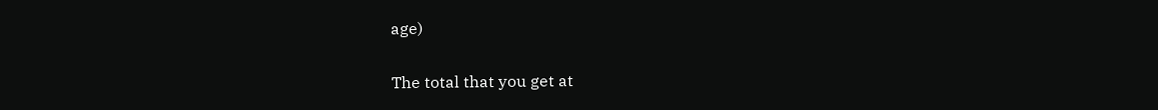age)

The total that you get at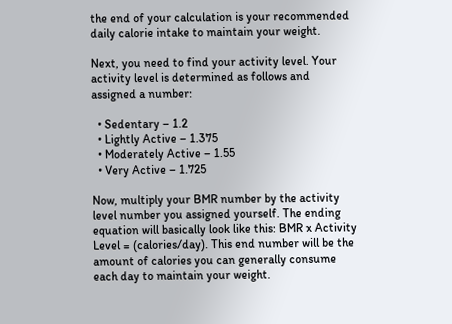the end of your calculation is your recommended daily calorie intake to maintain your weight.

Next, you need to find your activity level. Your activity level is determined as follows and assigned a number:

  • Sedentary – 1.2
  • Lightly Active – 1.375
  • Moderately Active – 1.55
  • Very Active – 1.725

Now, multiply your BMR number by the activity level number you assigned yourself. The ending equation will basically look like this: BMR x Activity Level = (calories/day). This end number will be the amount of calories you can generally consume each day to maintain your weight.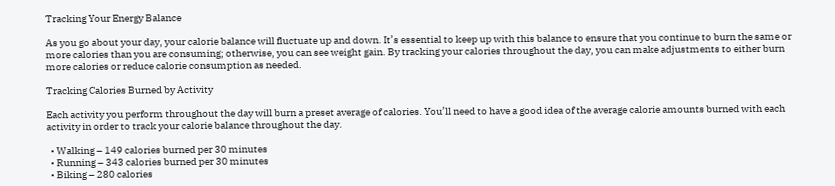Tracking Your Energy Balance

As you go about your day, your calorie balance will fluctuate up and down. It’s essential to keep up with this balance to ensure that you continue to burn the same or more calories than you are consuming; otherwise, you can see weight gain. By tracking your calories throughout the day, you can make adjustments to either burn more calories or reduce calorie consumption as needed.

Tracking Calories Burned by Activity

Each activity you perform throughout the day will burn a preset average of calories. You’ll need to have a good idea of the average calorie amounts burned with each activity in order to track your calorie balance throughout the day.

  • Walking – 149 calories burned per 30 minutes
  • Running – 343 calories burned per 30 minutes
  • Biking – 280 calories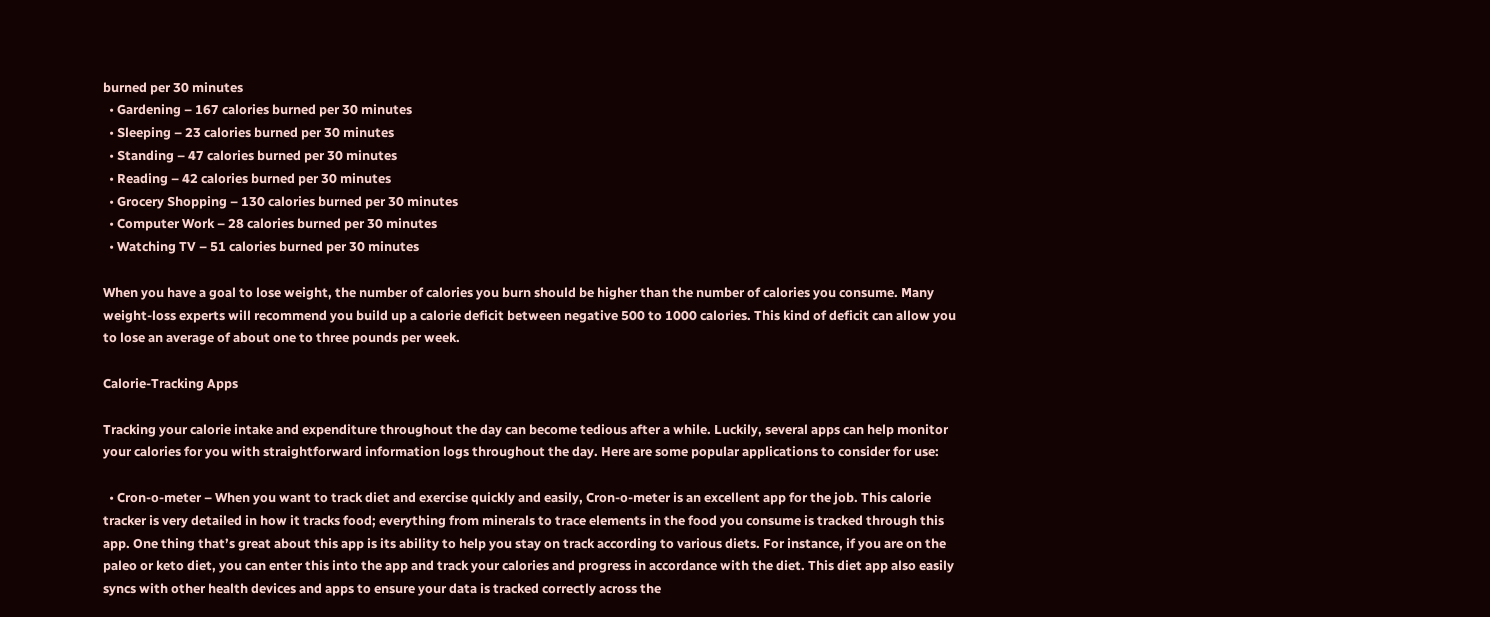burned per 30 minutes
  • Gardening – 167 calories burned per 30 minutes
  • Sleeping – 23 calories burned per 30 minutes
  • Standing – 47 calories burned per 30 minutes
  • Reading – 42 calories burned per 30 minutes
  • Grocery Shopping – 130 calories burned per 30 minutes
  • Computer Work – 28 calories burned per 30 minutes
  • Watching TV – 51 calories burned per 30 minutes

When you have a goal to lose weight, the number of calories you burn should be higher than the number of calories you consume. Many weight-loss experts will recommend you build up a calorie deficit between negative 500 to 1000 calories. This kind of deficit can allow you to lose an average of about one to three pounds per week.

Calorie-Tracking Apps

Tracking your calorie intake and expenditure throughout the day can become tedious after a while. Luckily, several apps can help monitor your calories for you with straightforward information logs throughout the day. Here are some popular applications to consider for use:

  • Cron-o-meter – When you want to track diet and exercise quickly and easily, Cron-o-meter is an excellent app for the job. This calorie tracker is very detailed in how it tracks food; everything from minerals to trace elements in the food you consume is tracked through this app. One thing that’s great about this app is its ability to help you stay on track according to various diets. For instance, if you are on the paleo or keto diet, you can enter this into the app and track your calories and progress in accordance with the diet. This diet app also easily syncs with other health devices and apps to ensure your data is tracked correctly across the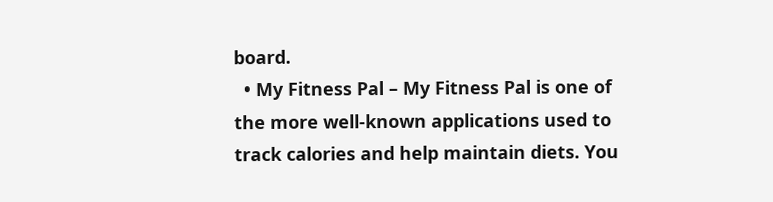board.
  • My Fitness Pal – My Fitness Pal is one of the more well-known applications used to track calories and help maintain diets. You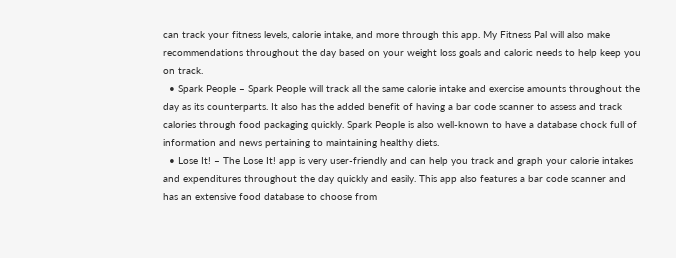can track your fitness levels, calorie intake, and more through this app. My Fitness Pal will also make recommendations throughout the day based on your weight loss goals and caloric needs to help keep you on track.
  • Spark People – Spark People will track all the same calorie intake and exercise amounts throughout the day as its counterparts. It also has the added benefit of having a bar code scanner to assess and track calories through food packaging quickly. Spark People is also well-known to have a database chock full of information and news pertaining to maintaining healthy diets.
  • Lose It! – The Lose It! app is very user-friendly and can help you track and graph your calorie intakes and expenditures throughout the day quickly and easily. This app also features a bar code scanner and has an extensive food database to choose from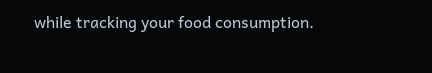while tracking your food consumption.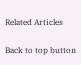Related Articles

Back to top button